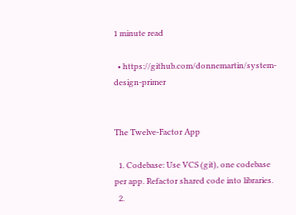1 minute read

  • https://github.com/donnemartin/system-design-primer


The Twelve-Factor App

  1. Codebase: Use VCS (git), one codebase per app. Refactor shared code into libraries.
  2.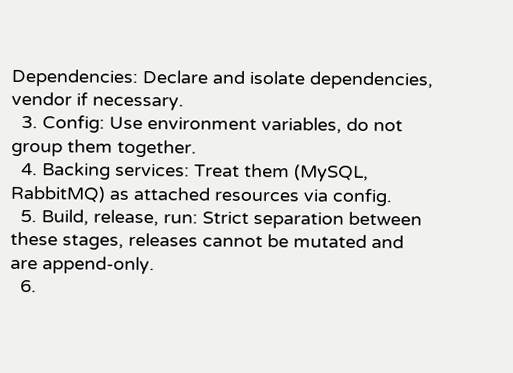Dependencies: Declare and isolate dependencies, vendor if necessary.
  3. Config: Use environment variables, do not group them together.
  4. Backing services: Treat them (MySQL, RabbitMQ) as attached resources via config.
  5. Build, release, run: Strict separation between these stages, releases cannot be mutated and are append-only.
  6.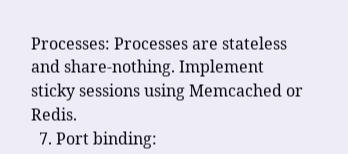Processes: Processes are stateless and share-nothing. Implement sticky sessions using Memcached or Redis.
  7. Port binding: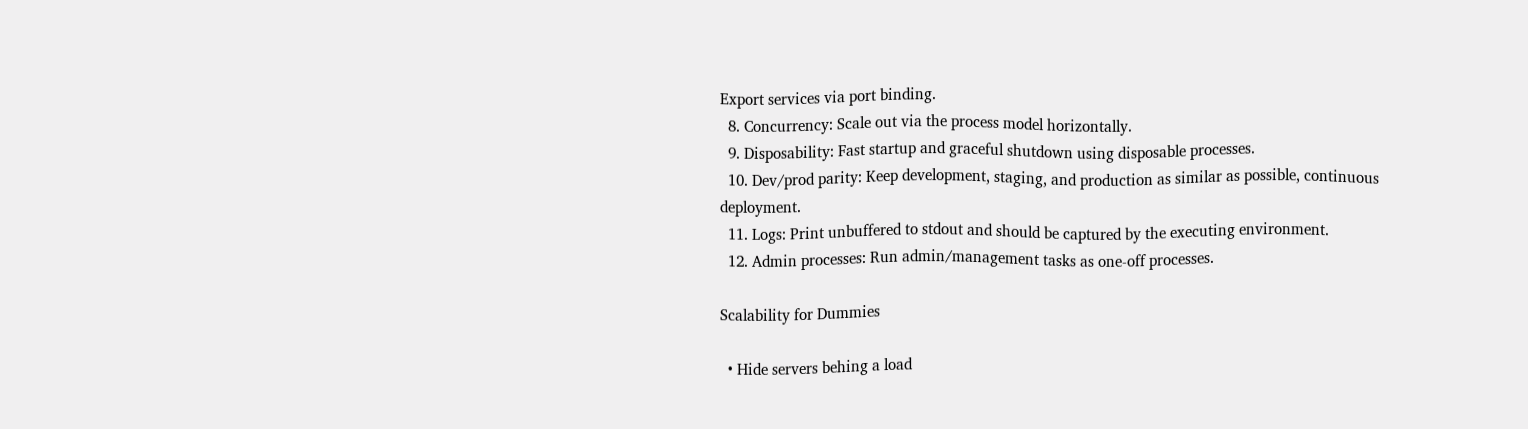Export services via port binding.
  8. Concurrency: Scale out via the process model horizontally.
  9. Disposability: Fast startup and graceful shutdown using disposable processes.
  10. Dev/prod parity: Keep development, staging, and production as similar as possible, continuous deployment.
  11. Logs: Print unbuffered to stdout and should be captured by the executing environment.
  12. Admin processes: Run admin/management tasks as one-off processes.

Scalability for Dummies

  • Hide servers behing a load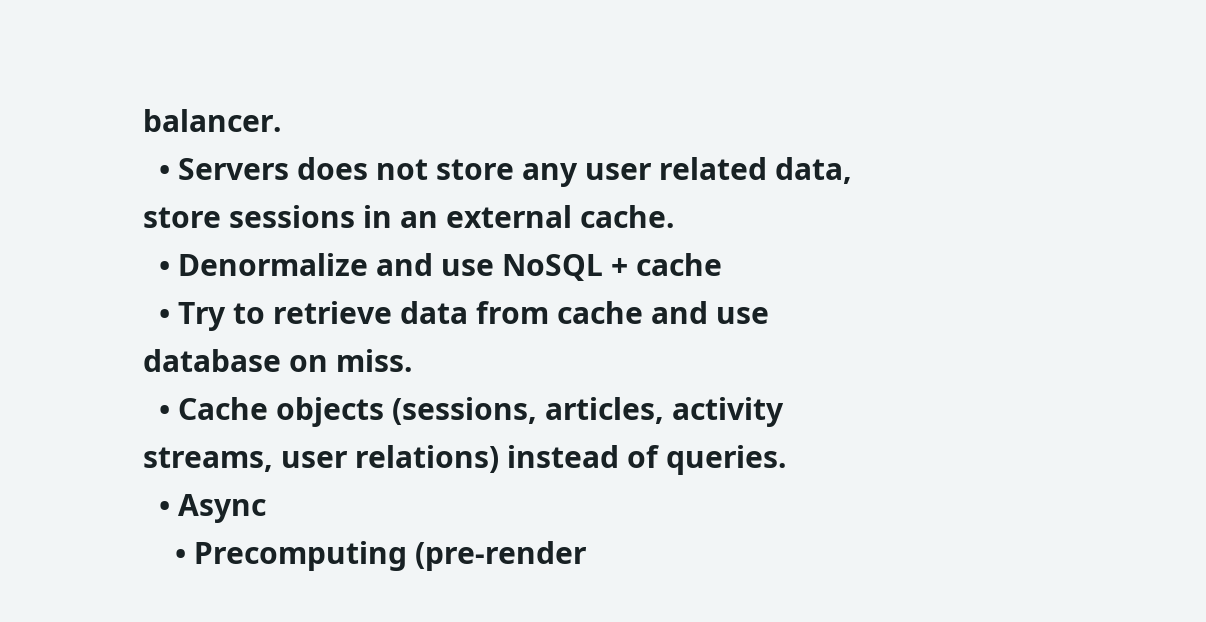balancer.
  • Servers does not store any user related data, store sessions in an external cache.
  • Denormalize and use NoSQL + cache
  • Try to retrieve data from cache and use database on miss.
  • Cache objects (sessions, articles, activity streams, user relations) instead of queries.
  • Async
    • Precomputing (pre-render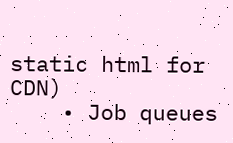static html for CDN)
    • Job queues